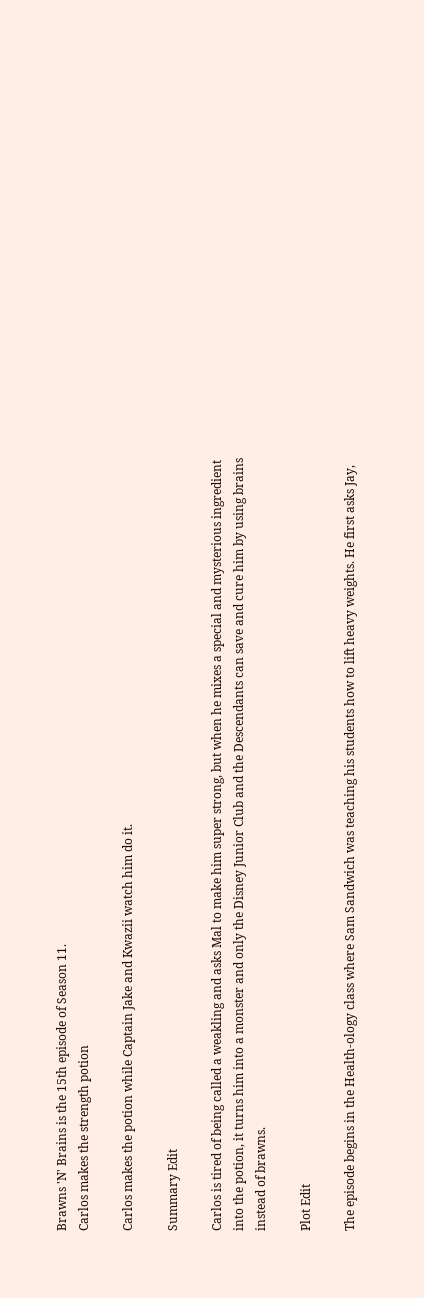Brawns 'N' Brains is the 15th episode of Season 11.
Carlos makes the strength potion

Carlos makes the potion while Captain Jake and Kwazii watch him do it.

Summary Edit

Carlos is tired of being called a weakling and asks Mal to make him super strong, but when he mixes a special and mysterious ingredient into the potion, it turns him into a monster and only the Disney Junior Club and the Descendants can save and cure him by using brains instead of brawns.

Plot Edit

The episode begins in the Health-ology class where Sam Sandwich was teaching his students how to lift heavy weights. He first asks Jay,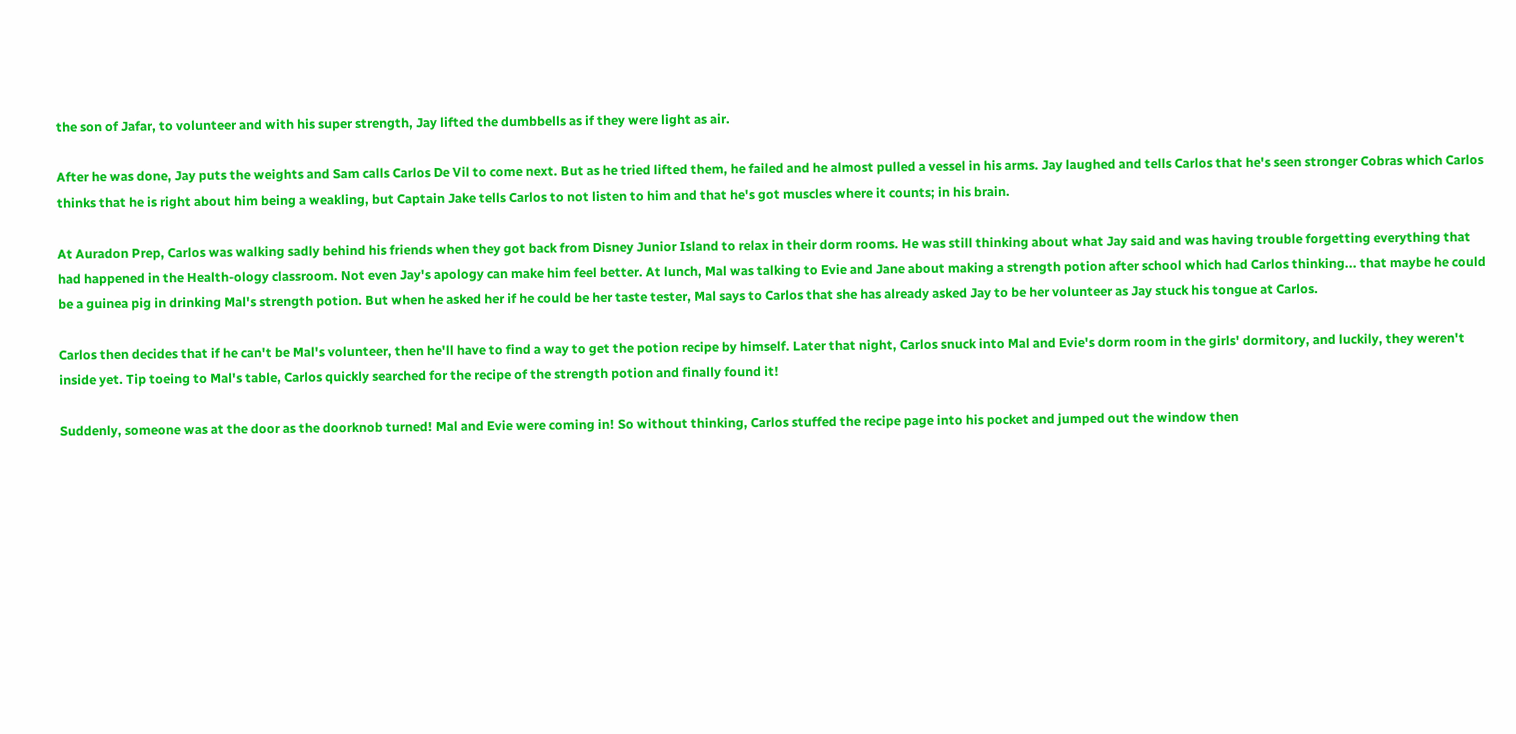the son of Jafar, to volunteer and with his super strength, Jay lifted the dumbbells as if they were light as air.

After he was done, Jay puts the weights and Sam calls Carlos De Vil to come next. But as he tried lifted them, he failed and he almost pulled a vessel in his arms. Jay laughed and tells Carlos that he's seen stronger Cobras which Carlos thinks that he is right about him being a weakling, but Captain Jake tells Carlos to not listen to him and that he's got muscles where it counts; in his brain.

At Auradon Prep, Carlos was walking sadly behind his friends when they got back from Disney Junior Island to relax in their dorm rooms. He was still thinking about what Jay said and was having trouble forgetting everything that had happened in the Health-ology classroom. Not even Jay's apology can make him feel better. At lunch, Mal was talking to Evie and Jane about making a strength potion after school which had Carlos thinking... that maybe he could be a guinea pig in drinking Mal's strength potion. But when he asked her if he could be her taste tester, Mal says to Carlos that she has already asked Jay to be her volunteer as Jay stuck his tongue at Carlos.

Carlos then decides that if he can't be Mal's volunteer, then he'll have to find a way to get the potion recipe by himself. Later that night, Carlos snuck into Mal and Evie's dorm room in the girls' dormitory, and luckily, they weren't inside yet. Tip toeing to Mal's table, Carlos quickly searched for the recipe of the strength potion and finally found it!

Suddenly, someone was at the door as the doorknob turned! Mal and Evie were coming in! So without thinking, Carlos stuffed the recipe page into his pocket and jumped out the window then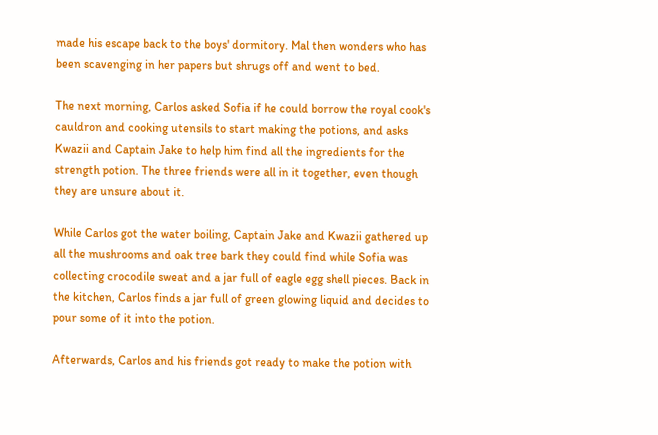made his escape back to the boys' dormitory. Mal then wonders who has been scavenging in her papers but shrugs off and went to bed.

The next morning, Carlos asked Sofia if he could borrow the royal cook's cauldron and cooking utensils to start making the potions, and asks Kwazii and Captain Jake to help him find all the ingredients for the strength potion. The three friends were all in it together, even though they are unsure about it.

While Carlos got the water boiling, Captain Jake and Kwazii gathered up all the mushrooms and oak tree bark they could find while Sofia was collecting crocodile sweat and a jar full of eagle egg shell pieces. Back in the kitchen, Carlos finds a jar full of green glowing liquid and decides to pour some of it into the potion.

Afterwards, Carlos and his friends got ready to make the potion with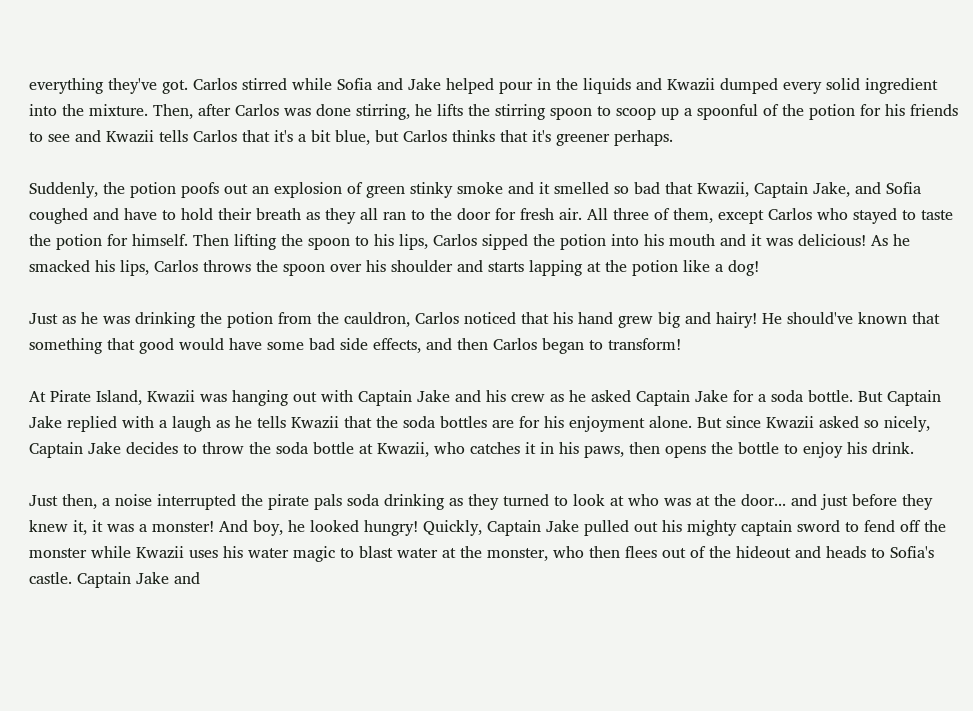everything they've got. Carlos stirred while Sofia and Jake helped pour in the liquids and Kwazii dumped every solid ingredient into the mixture. Then, after Carlos was done stirring, he lifts the stirring spoon to scoop up a spoonful of the potion for his friends to see and Kwazii tells Carlos that it's a bit blue, but Carlos thinks that it's greener perhaps.

Suddenly, the potion poofs out an explosion of green stinky smoke and it smelled so bad that Kwazii, Captain Jake, and Sofia coughed and have to hold their breath as they all ran to the door for fresh air. All three of them, except Carlos who stayed to taste the potion for himself. Then lifting the spoon to his lips, Carlos sipped the potion into his mouth and it was delicious! As he smacked his lips, Carlos throws the spoon over his shoulder and starts lapping at the potion like a dog!

Just as he was drinking the potion from the cauldron, Carlos noticed that his hand grew big and hairy! He should've known that something that good would have some bad side effects, and then Carlos began to transform!

At Pirate Island, Kwazii was hanging out with Captain Jake and his crew as he asked Captain Jake for a soda bottle. But Captain Jake replied with a laugh as he tells Kwazii that the soda bottles are for his enjoyment alone. But since Kwazii asked so nicely, Captain Jake decides to throw the soda bottle at Kwazii, who catches it in his paws, then opens the bottle to enjoy his drink.

Just then, a noise interrupted the pirate pals soda drinking as they turned to look at who was at the door... and just before they knew it, it was a monster! And boy, he looked hungry! Quickly, Captain Jake pulled out his mighty captain sword to fend off the monster while Kwazii uses his water magic to blast water at the monster, who then flees out of the hideout and heads to Sofia's castle. Captain Jake and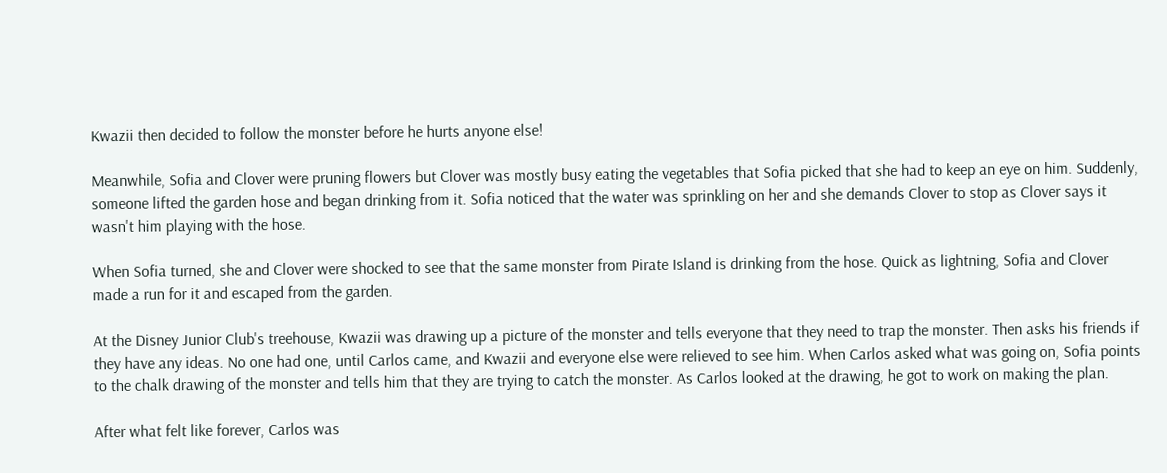Kwazii then decided to follow the monster before he hurts anyone else!

Meanwhile, Sofia and Clover were pruning flowers but Clover was mostly busy eating the vegetables that Sofia picked that she had to keep an eye on him. Suddenly, someone lifted the garden hose and began drinking from it. Sofia noticed that the water was sprinkling on her and she demands Clover to stop as Clover says it wasn't him playing with the hose.

When Sofia turned, she and Clover were shocked to see that the same monster from Pirate Island is drinking from the hose. Quick as lightning, Sofia and Clover made a run for it and escaped from the garden.

At the Disney Junior Club's treehouse, Kwazii was drawing up a picture of the monster and tells everyone that they need to trap the monster. Then asks his friends if they have any ideas. No one had one, until Carlos came, and Kwazii and everyone else were relieved to see him. When Carlos asked what was going on, Sofia points to the chalk drawing of the monster and tells him that they are trying to catch the monster. As Carlos looked at the drawing, he got to work on making the plan.

After what felt like forever, Carlos was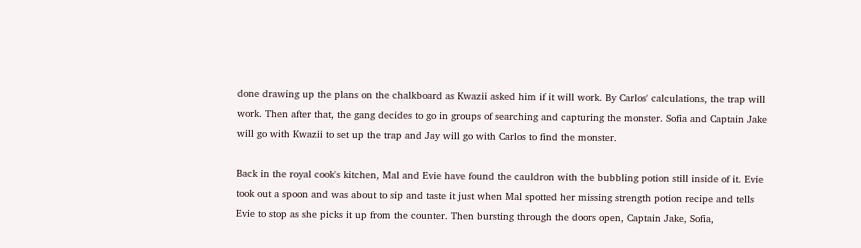done drawing up the plans on the chalkboard as Kwazii asked him if it will work. By Carlos' calculations, the trap will work. Then after that, the gang decides to go in groups of searching and capturing the monster. Sofia and Captain Jake will go with Kwazii to set up the trap and Jay will go with Carlos to find the monster.

Back in the royal cook's kitchen, Mal and Evie have found the cauldron with the bubbling potion still inside of it. Evie took out a spoon and was about to sip and taste it just when Mal spotted her missing strength potion recipe and tells Evie to stop as she picks it up from the counter. Then bursting through the doors open, Captain Jake, Sofia,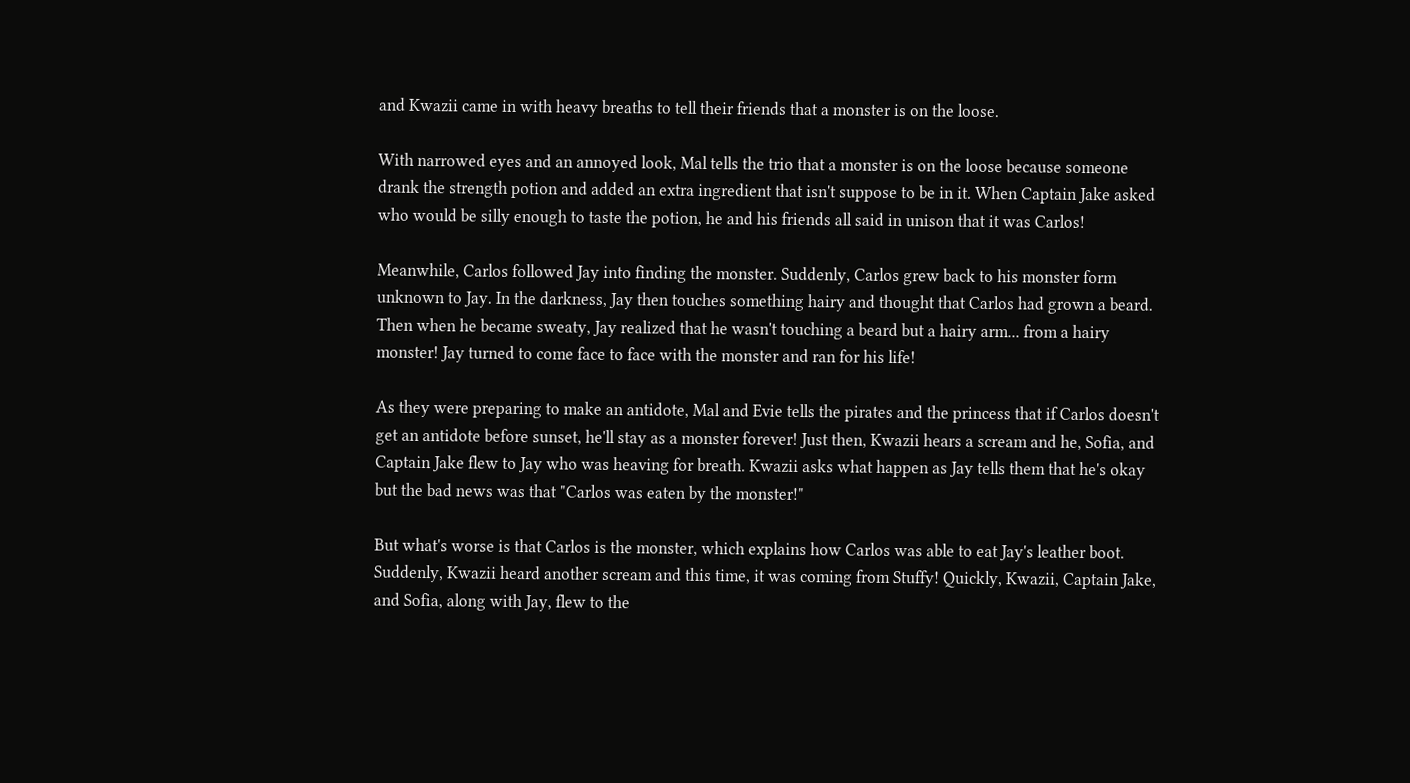and Kwazii came in with heavy breaths to tell their friends that a monster is on the loose.

With narrowed eyes and an annoyed look, Mal tells the trio that a monster is on the loose because someone drank the strength potion and added an extra ingredient that isn't suppose to be in it. When Captain Jake asked who would be silly enough to taste the potion, he and his friends all said in unison that it was Carlos!

Meanwhile, Carlos followed Jay into finding the monster. Suddenly, Carlos grew back to his monster form unknown to Jay. In the darkness, Jay then touches something hairy and thought that Carlos had grown a beard. Then when he became sweaty, Jay realized that he wasn't touching a beard but a hairy arm... from a hairy monster! Jay turned to come face to face with the monster and ran for his life!

As they were preparing to make an antidote, Mal and Evie tells the pirates and the princess that if Carlos doesn't get an antidote before sunset, he'll stay as a monster forever! Just then, Kwazii hears a scream and he, Sofia, and Captain Jake flew to Jay who was heaving for breath. Kwazii asks what happen as Jay tells them that he's okay but the bad news was that "Carlos was eaten by the monster!"

But what's worse is that Carlos is the monster, which explains how Carlos was able to eat Jay's leather boot. Suddenly, Kwazii heard another scream and this time, it was coming from Stuffy! Quickly, Kwazii, Captain Jake, and Sofia, along with Jay, flew to the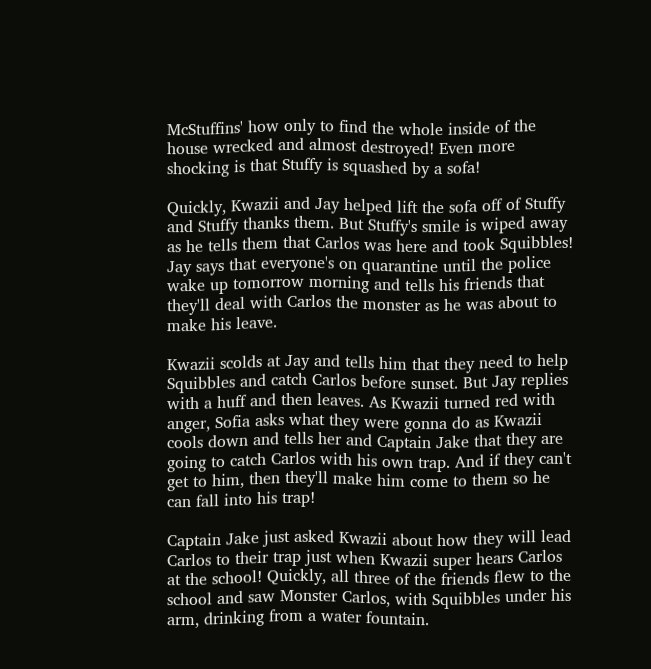McStuffins' how only to find the whole inside of the house wrecked and almost destroyed! Even more shocking is that Stuffy is squashed by a sofa!

Quickly, Kwazii and Jay helped lift the sofa off of Stuffy and Stuffy thanks them. But Stuffy's smile is wiped away as he tells them that Carlos was here and took Squibbles! Jay says that everyone's on quarantine until the police wake up tomorrow morning and tells his friends that they'll deal with Carlos the monster as he was about to make his leave.

Kwazii scolds at Jay and tells him that they need to help Squibbles and catch Carlos before sunset. But Jay replies with a huff and then leaves. As Kwazii turned red with anger, Sofia asks what they were gonna do as Kwazii cools down and tells her and Captain Jake that they are going to catch Carlos with his own trap. And if they can't get to him, then they'll make him come to them so he can fall into his trap!

Captain Jake just asked Kwazii about how they will lead Carlos to their trap just when Kwazii super hears Carlos at the school! Quickly, all three of the friends flew to the school and saw Monster Carlos, with Squibbles under his arm, drinking from a water fountain.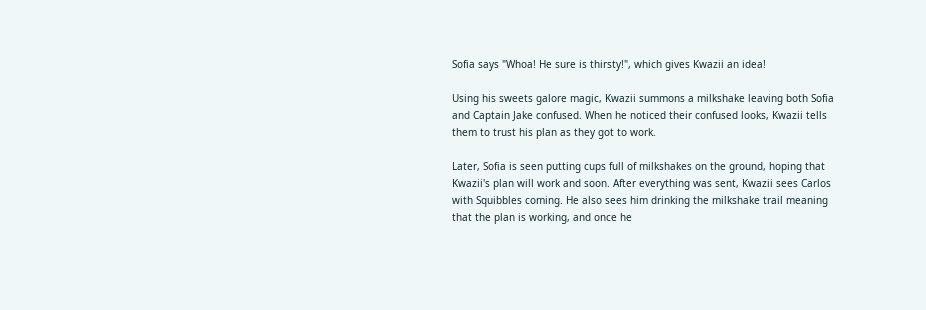Sofia says "Whoa! He sure is thirsty!", which gives Kwazii an idea!

Using his sweets galore magic, Kwazii summons a milkshake leaving both Sofia and Captain Jake confused. When he noticed their confused looks, Kwazii tells them to trust his plan as they got to work.

Later, Sofia is seen putting cups full of milkshakes on the ground, hoping that Kwazii's plan will work and soon. After everything was sent, Kwazii sees Carlos with Squibbles coming. He also sees him drinking the milkshake trail meaning that the plan is working, and once he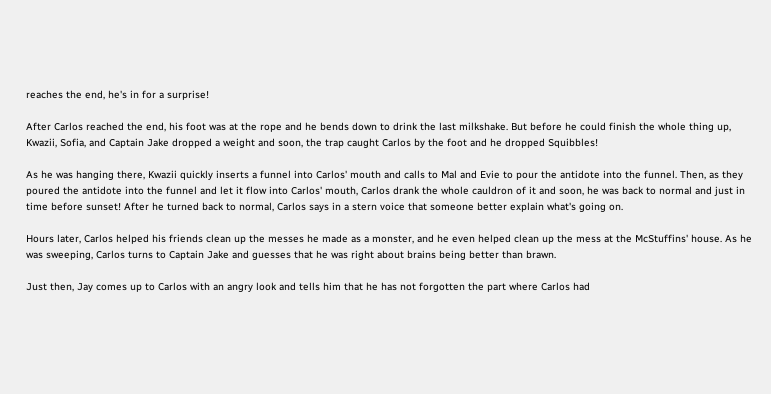reaches the end, he's in for a surprise!

After Carlos reached the end, his foot was at the rope and he bends down to drink the last milkshake. But before he could finish the whole thing up, Kwazii, Sofia, and Captain Jake dropped a weight and soon, the trap caught Carlos by the foot and he dropped Squibbles!

As he was hanging there, Kwazii quickly inserts a funnel into Carlos' mouth and calls to Mal and Evie to pour the antidote into the funnel. Then, as they poured the antidote into the funnel and let it flow into Carlos' mouth, Carlos drank the whole cauldron of it and soon, he was back to normal and just in time before sunset! After he turned back to normal, Carlos says in a stern voice that someone better explain what's going on.

Hours later, Carlos helped his friends clean up the messes he made as a monster, and he even helped clean up the mess at the McStuffins' house. As he was sweeping, Carlos turns to Captain Jake and guesses that he was right about brains being better than brawn.

Just then, Jay comes up to Carlos with an angry look and tells him that he has not forgotten the part where Carlos had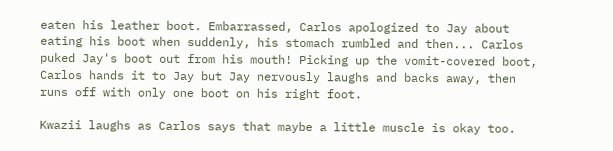eaten his leather boot. Embarrassed, Carlos apologized to Jay about eating his boot when suddenly, his stomach rumbled and then... Carlos puked Jay's boot out from his mouth! Picking up the vomit-covered boot, Carlos hands it to Jay but Jay nervously laughs and backs away, then runs off with only one boot on his right foot.

Kwazii laughs as Carlos says that maybe a little muscle is okay too.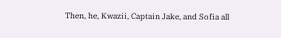Then, he, Kwazii, Captain Jake, and Sofia all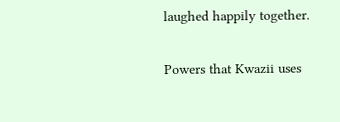laughed happily together.

Powers that Kwazii uses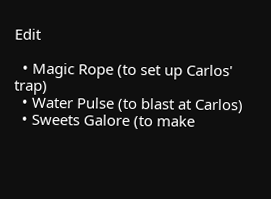Edit

  • Magic Rope (to set up Carlos' trap)
  • Water Pulse (to blast at Carlos)
  • Sweets Galore (to make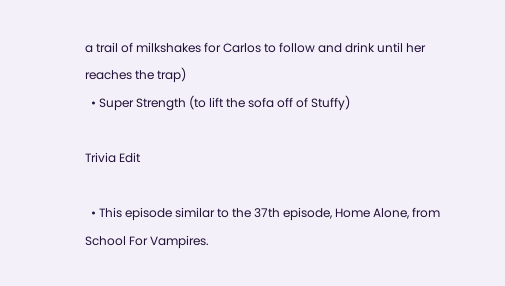a trail of milkshakes for Carlos to follow and drink until her reaches the trap)
  • Super Strength (to lift the sofa off of Stuffy)

Trivia Edit

  • This episode similar to the 37th episode, Home Alone, from School For Vampires.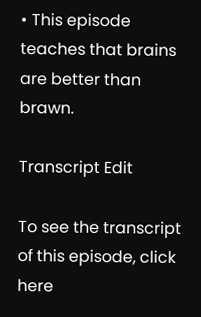• This episode teaches that brains are better than brawn.

Transcript Edit

To see the transcript of this episode, click here